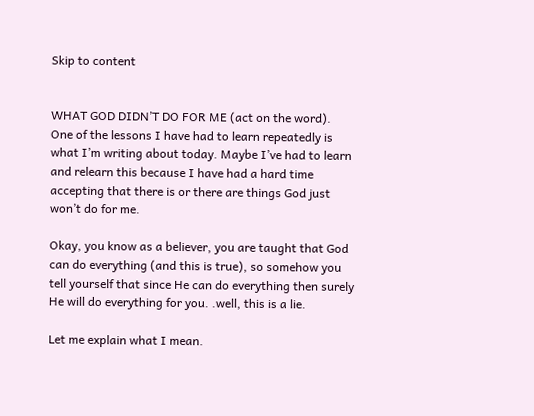Skip to content


WHAT GOD DIDN’T DO FOR ME (act on the word).
One of the lessons I have had to learn repeatedly is what I’m writing about today. Maybe I’ve had to learn and relearn this because I have had a hard time accepting that there is or there are things God just won’t do for me.

Okay, you know as a believer, you are taught that God can do everything (and this is true), so somehow you tell yourself that since He can do everything then surely He will do everything for you. .well, this is a lie.

Let me explain what I mean.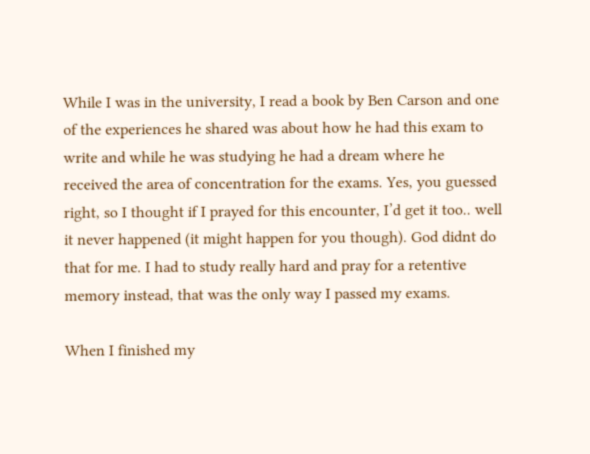While I was in the university, I read a book by Ben Carson and one of the experiences he shared was about how he had this exam to write and while he was studying he had a dream where he received the area of concentration for the exams. Yes, you guessed right, so I thought if I prayed for this encounter, I’d get it too.. well it never happened (it might happen for you though). God didnt do that for me. I had to study really hard and pray for a retentive memory instead, that was the only way I passed my exams.

When I finished my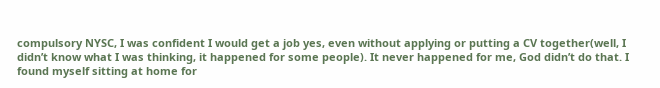compulsory NYSC, I was confident I would get a job yes, even without applying or putting a CV together(well, I didn’t know what I was thinking, it happened for some people). It never happened for me, God didn’t do that. I found myself sitting at home for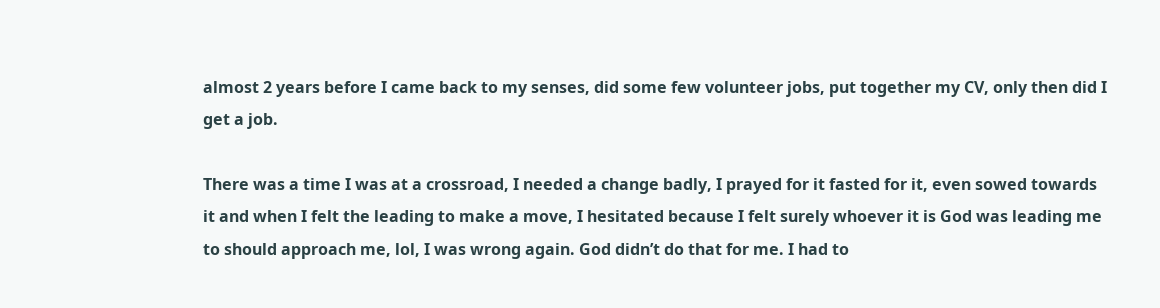almost 2 years before I came back to my senses, did some few volunteer jobs, put together my CV, only then did I get a job.

There was a time I was at a crossroad, I needed a change badly, I prayed for it fasted for it, even sowed towards it and when I felt the leading to make a move, I hesitated because I felt surely whoever it is God was leading me to should approach me, lol, I was wrong again. God didn’t do that for me. I had to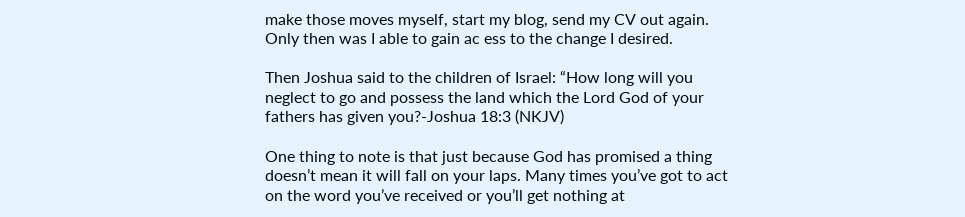make those moves myself, start my blog, send my CV out again. Only then was I able to gain ac ess to the change I desired.

Then Joshua said to the children of Israel: “How long will you neglect to go and possess the land which the Lord God of your fathers has given you?-Joshua 18:3 (NKJV)

One thing to note is that just because God has promised a thing doesn’t mean it will fall on your laps. Many times you’ve got to act on the word you’ve received or you’ll get nothing at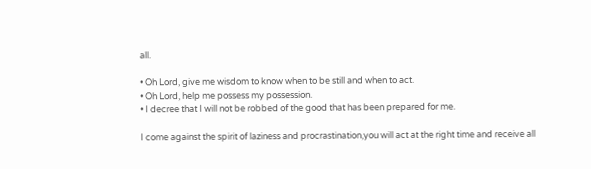all.

• Oh Lord, give me wisdom to know when to be still and when to act.
• Oh Lord, help me possess my possession.
• I decree that I will not be robbed of the good that has been prepared for me.

I come against the spirit of laziness and procrastination,you will act at the right time and receive all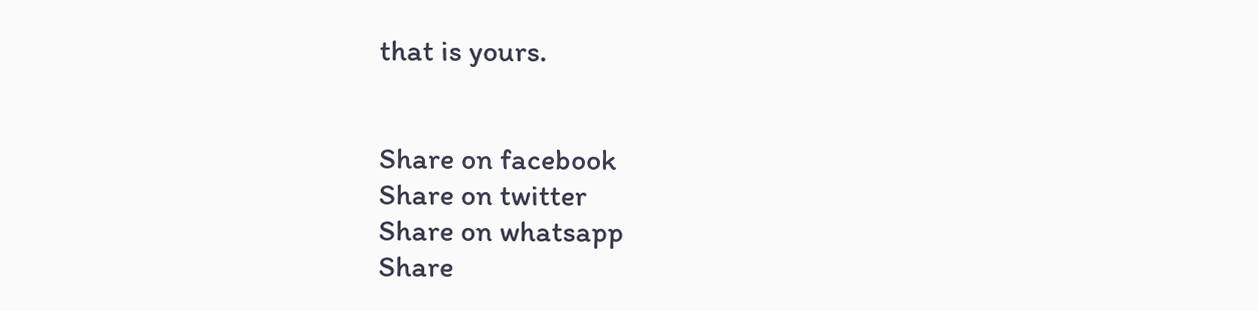that is yours.


Share on facebook
Share on twitter
Share on whatsapp
Share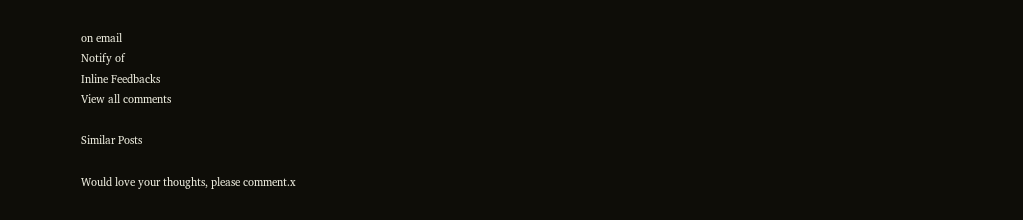on email
Notify of
Inline Feedbacks
View all comments

Similar Posts

Would love your thoughts, please comment.x